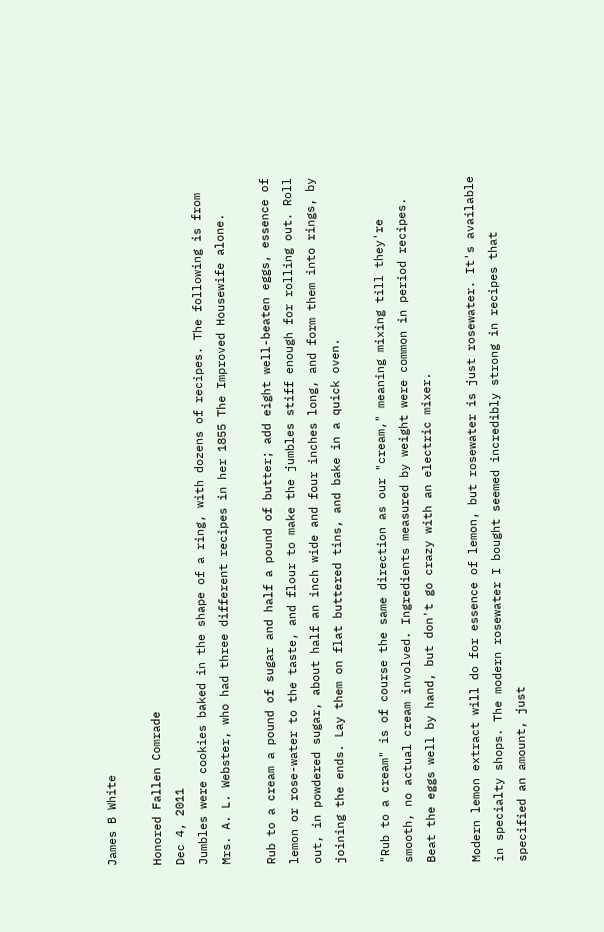James B White

Honored Fallen Comrade
Dec 4, 2011
Jumbles were cookies baked in the shape of a ring, with dozens of recipes. The following is from Mrs. A. L. Webster, who had three different recipes in her 1855 The Improved Housewife alone.

Rub to a cream a pound of sugar and half a pound of butter; add eight well-beaten eggs, essence of lemon or rose-water to the taste, and flour to make the jumbles stiff enough for rolling out. Roll out, in powdered sugar, about half an inch wide and four inches long, and form them into rings, by joining the ends. Lay them on flat buttered tins, and bake in a quick oven.

"Rub to a cream" is of course the same direction as our "cream," meaning mixing till they're smooth, no actual cream involved. Ingredients measured by weight were common in period recipes. Beat the eggs well by hand, but don't go crazy with an electric mixer.

Modern lemon extract will do for essence of lemon, but rosewater is just rosewater. It's available in specialty shops. The modern rosewater I bought seemed incredibly strong in recipes that specified an amount, just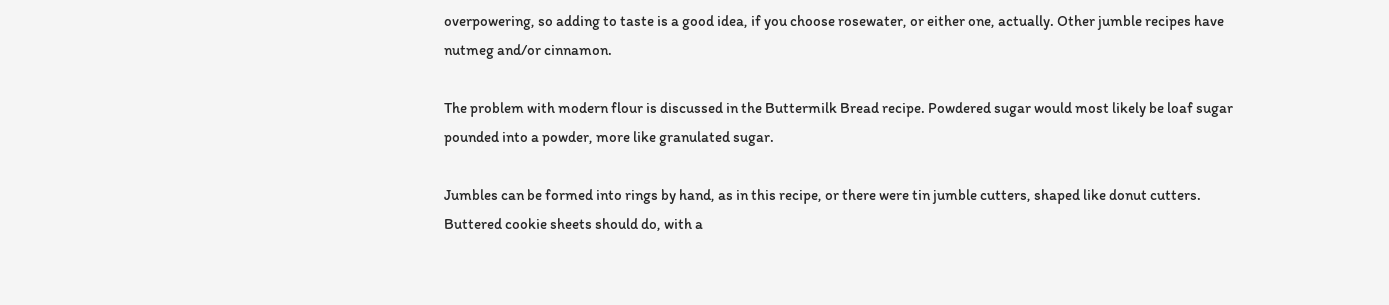overpowering, so adding to taste is a good idea, if you choose rosewater, or either one, actually. Other jumble recipes have nutmeg and/or cinnamon.

The problem with modern flour is discussed in the Buttermilk Bread recipe. Powdered sugar would most likely be loaf sugar pounded into a powder, more like granulated sugar.

Jumbles can be formed into rings by hand, as in this recipe, or there were tin jumble cutters, shaped like donut cutters. Buttered cookie sheets should do, with a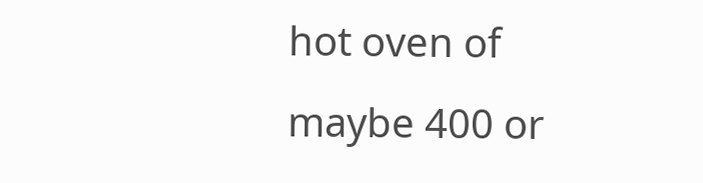hot oven of maybe 400 or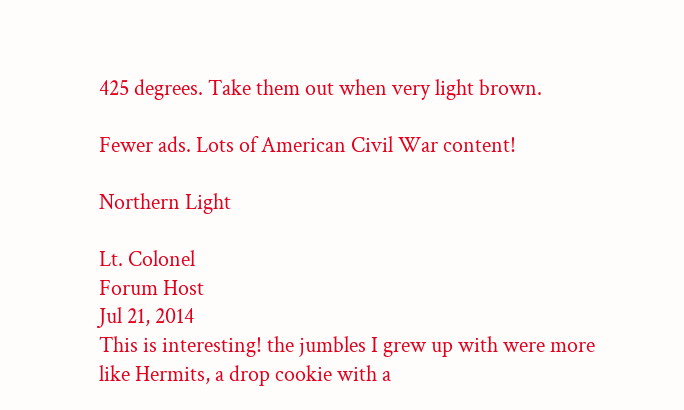425 degrees. Take them out when very light brown.

Fewer ads. Lots of American Civil War content!

Northern Light

Lt. Colonel
Forum Host
Jul 21, 2014
This is interesting! the jumbles I grew up with were more like Hermits, a drop cookie with a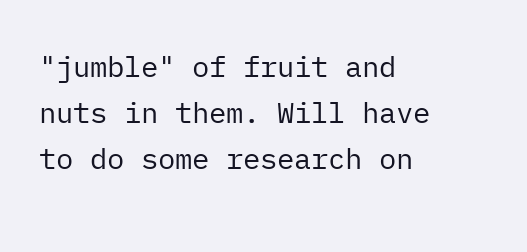"jumble" of fruit and nuts in them. Will have to do some research on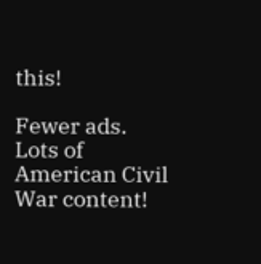this!

Fewer ads. Lots of American Civil War content!